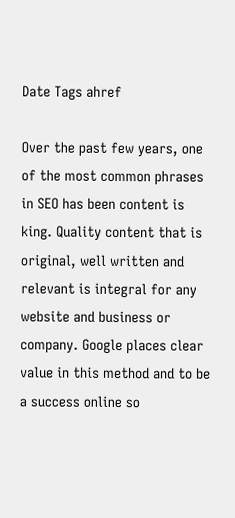Date Tags ahref

Over the past few years, one of the most common phrases in SEO has been content is king. Quality content that is original, well written and relevant is integral for any website and business or company. Google places clear value in this method and to be a success online so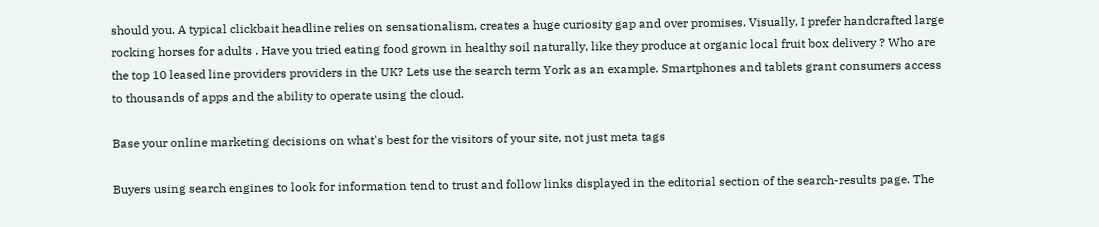should you. A typical clickbait headline relies on sensationalism, creates a huge curiosity gap and over promises. Visually, I prefer handcrafted large rocking horses for adults . Have you tried eating food grown in healthy soil naturally, like they produce at organic local fruit box delivery ? Who are the top 10 leased line providers providers in the UK? Lets use the search term York as an example. Smartphones and tablets grant consumers access to thousands of apps and the ability to operate using the cloud.

Base your online marketing decisions on what's best for the visitors of your site, not just meta tags

Buyers using search engines to look for information tend to trust and follow links displayed in the editorial section of the search-results page. The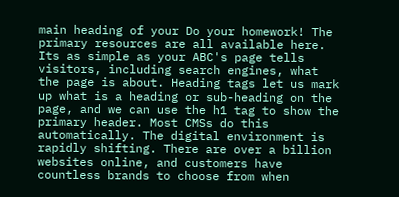main heading of your Do your homework! The primary resources are all available here. Its as simple as your ABC's page tells visitors, including search engines, what the page is about. Heading tags let us mark up what is a heading or sub-heading on the page, and we can use the h1 tag to show the primary header. Most CMSs do this automatically. The digital environment is rapidly shifting. There are over a billion websites online, and customers have countless brands to choose from when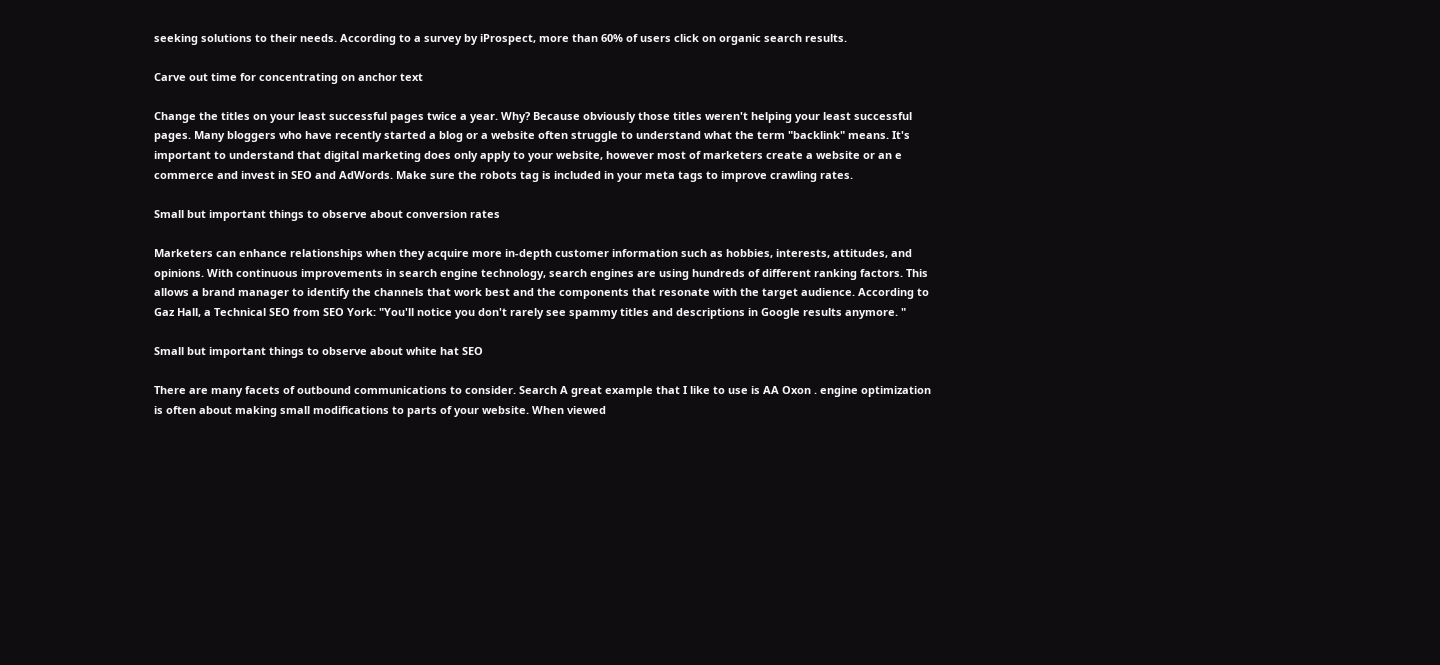seeking solutions to their needs. According to a survey by iProspect, more than 60% of users click on organic search results.

Carve out time for concentrating on anchor text

Change the titles on your least successful pages twice a year. Why? Because obviously those titles weren't helping your least successful pages. Many bloggers who have recently started a blog or a website often struggle to understand what the term "backlink" means. It's important to understand that digital marketing does only apply to your website, however most of marketers create a website or an e commerce and invest in SEO and AdWords. Make sure the robots tag is included in your meta tags to improve crawling rates.

Small but important things to observe about conversion rates

Marketers can enhance relationships when they acquire more in-depth customer information such as hobbies, interests, attitudes, and opinions. With continuous improvements in search engine technology, search engines are using hundreds of different ranking factors. This allows a brand manager to identify the channels that work best and the components that resonate with the target audience. According to Gaz Hall, a Technical SEO from SEO York: "You'll notice you don't rarely see spammy titles and descriptions in Google results anymore. "

Small but important things to observe about white hat SEO

There are many facets of outbound communications to consider. Search A great example that I like to use is AA Oxon . engine optimization is often about making small modifications to parts of your website. When viewed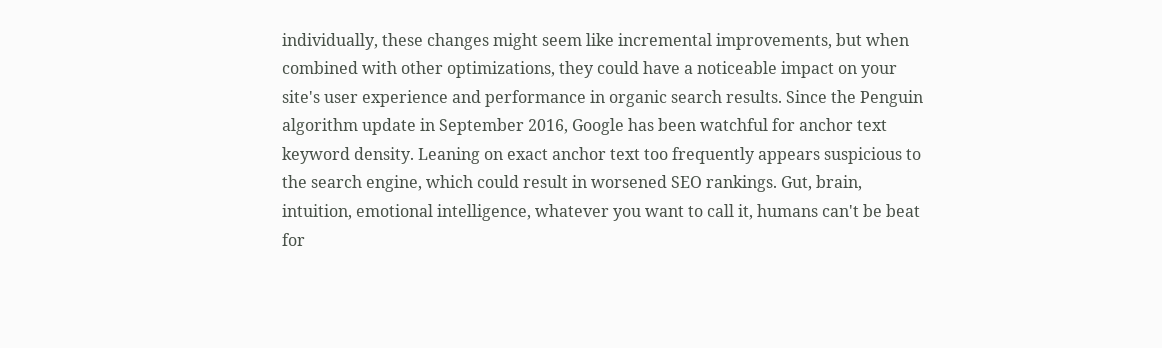individually, these changes might seem like incremental improvements, but when combined with other optimizations, they could have a noticeable impact on your site's user experience and performance in organic search results. Since the Penguin algorithm update in September 2016, Google has been watchful for anchor text keyword density. Leaning on exact anchor text too frequently appears suspicious to the search engine, which could result in worsened SEO rankings. Gut, brain, intuition, emotional intelligence, whatever you want to call it, humans can't be beat for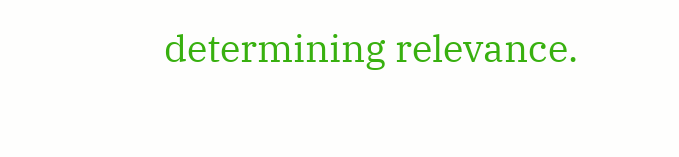determining relevance.